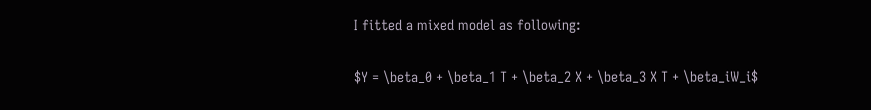I fitted a mixed model as following:

$Y = \beta_0 + \beta_1 T + \beta_2 X + \beta_3 X T + \beta_iW_i$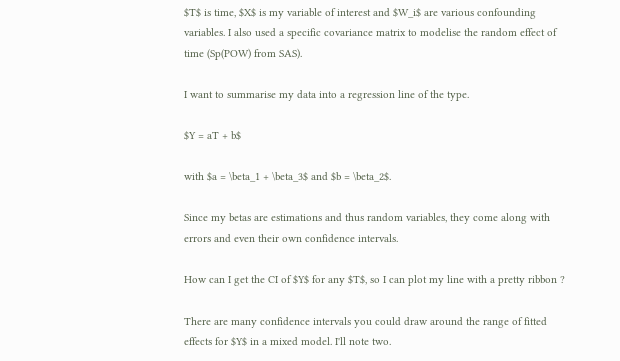$T$ is time, $X$ is my variable of interest and $W_i$ are various confounding variables. I also used a specific covariance matrix to modelise the random effect of time (Sp(POW) from SAS).

I want to summarise my data into a regression line of the type.

$Y = aT + b$

with $a = \beta_1 + \beta_3$ and $b = \beta_2$.

Since my betas are estimations and thus random variables, they come along with errors and even their own confidence intervals.

How can I get the CI of $Y$ for any $T$, so I can plot my line with a pretty ribbon ?

There are many confidence intervals you could draw around the range of fitted effects for $Y$ in a mixed model. I'll note two.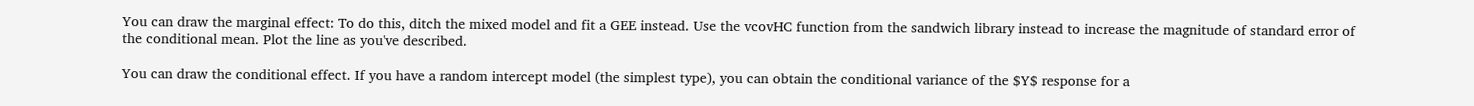You can draw the marginal effect: To do this, ditch the mixed model and fit a GEE instead. Use the vcovHC function from the sandwich library instead to increase the magnitude of standard error of the conditional mean. Plot the line as you've described.

You can draw the conditional effect. If you have a random intercept model (the simplest type), you can obtain the conditional variance of the $Y$ response for a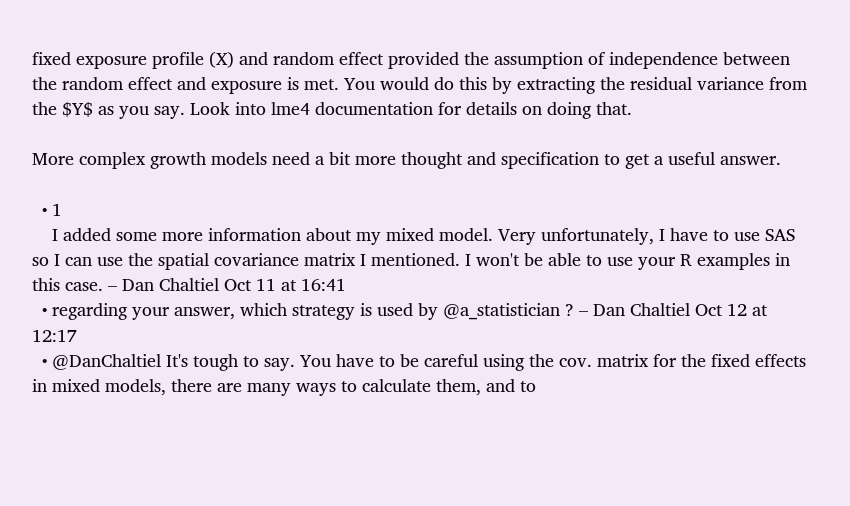fixed exposure profile (X) and random effect provided the assumption of independence between the random effect and exposure is met. You would do this by extracting the residual variance from the $Y$ as you say. Look into lme4 documentation for details on doing that.

More complex growth models need a bit more thought and specification to get a useful answer.

  • 1
    I added some more information about my mixed model. Very unfortunately, I have to use SAS so I can use the spatial covariance matrix I mentioned. I won't be able to use your R examples in this case. – Dan Chaltiel Oct 11 at 16:41
  • regarding your answer, which strategy is used by @a_statistician ? – Dan Chaltiel Oct 12 at 12:17
  • @DanChaltiel It's tough to say. You have to be careful using the cov. matrix for the fixed effects in mixed models, there are many ways to calculate them, and to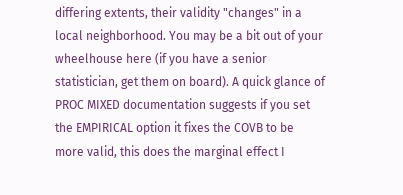differing extents, their validity "changes" in a local neighborhood. You may be a bit out of your wheelhouse here (if you have a senior statistician, get them on board). A quick glance of PROC MIXED documentation suggests if you set the EMPIRICAL option it fixes the COVB to be more valid, this does the marginal effect I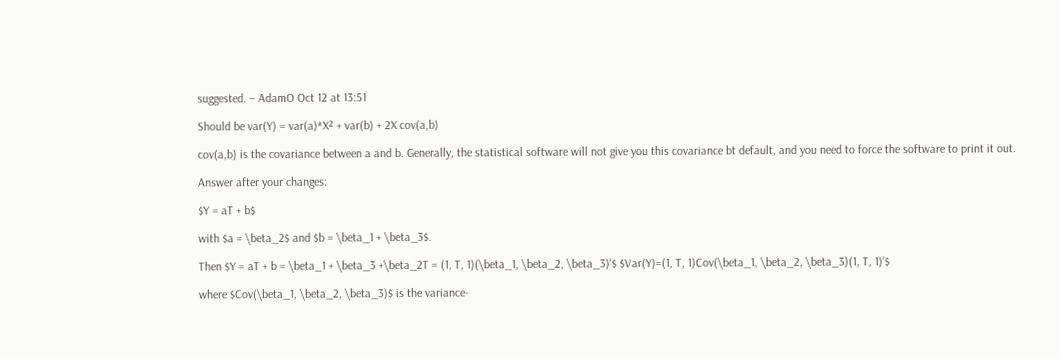suggested. – AdamO Oct 12 at 13:51

Should be var(Y) = var(a)*X² + var(b) + 2X cov(a,b)

cov(a,b) is the covariance between a and b. Generally, the statistical software will not give you this covariance bt default, and you need to force the software to print it out.

Answer after your changes:

$Y = aT + b$

with $a = \beta_2$ and $b = \beta_1 + \beta_3$.

Then $Y = aT + b = \beta_1 + \beta_3 +\beta_2T = (1, T, 1)(\beta_1, \beta_2, \beta_3)'$ $Var(Y)=(1, T, 1)Cov(\beta_1, \beta_2, \beta_3)(1, T, 1)'$

where $Cov(\beta_1, \beta_2, \beta_3)$ is the variance-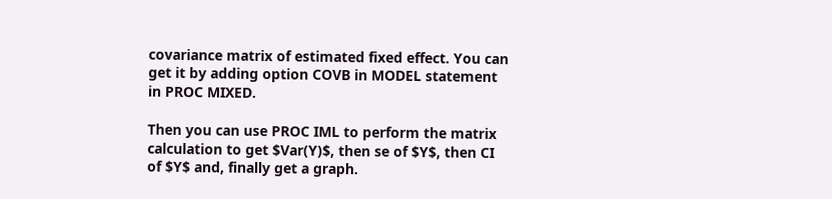covariance matrix of estimated fixed effect. You can get it by adding option COVB in MODEL statement in PROC MIXED.

Then you can use PROC IML to perform the matrix calculation to get $Var(Y)$, then se of $Y$, then CI of $Y$ and, finally get a graph.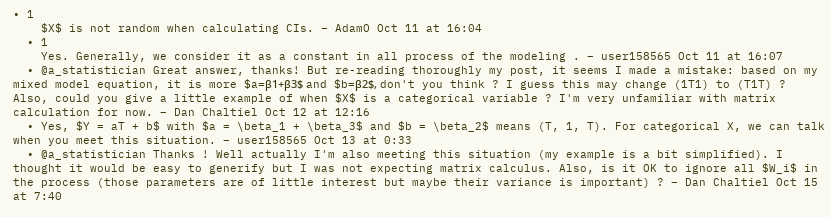• 1
    $X$ is not random when calculating CIs. – AdamO Oct 11 at 16:04
  • 1
    Yes. Generally, we consider it as a constant in all process of the modeling . – user158565 Oct 11 at 16:07
  • @a_statistician Great answer, thanks! But re-reading thoroughly my post, it seems I made a mistake: based on my mixed model equation, it is more $a=β1+β3$ and $b=β2$, don't you think ? I guess this may change (1T1) to (T1T) ? Also, could you give a little example of when $X$ is a categorical variable ? I'm very unfamiliar with matrix calculation for now. – Dan Chaltiel Oct 12 at 12:16
  • Yes, $Y = aT + b$ with $a = \beta_1 + \beta_3$ and $b = \beta_2$ means (T, 1, T). For categorical X, we can talk when you meet this situation. – user158565 Oct 13 at 0:33
  • @a_statistician Thanks ! Well actually I'm also meeting this situation (my example is a bit simplified). I thought it would be easy to generify but I was not expecting matrix calculus. Also, is it OK to ignore all $W_i$ in the process (those parameters are of little interest but maybe their variance is important) ? – Dan Chaltiel Oct 15 at 7:40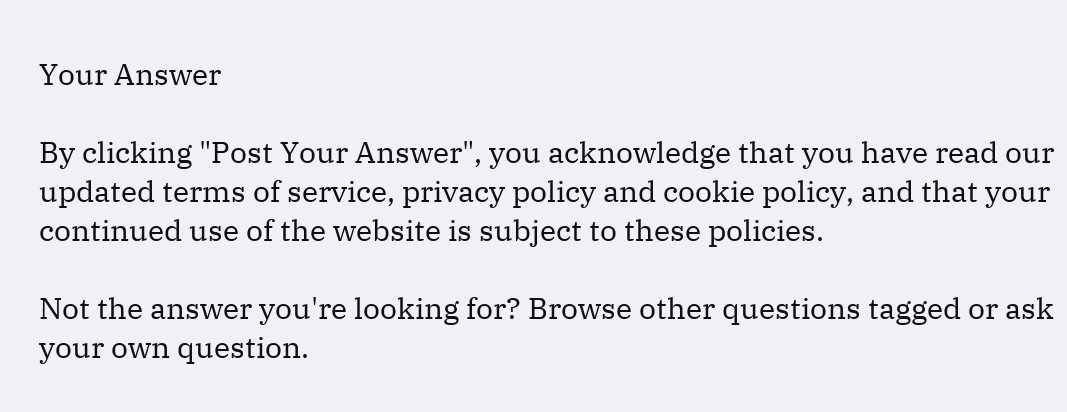Your Answer

By clicking "Post Your Answer", you acknowledge that you have read our updated terms of service, privacy policy and cookie policy, and that your continued use of the website is subject to these policies.

Not the answer you're looking for? Browse other questions tagged or ask your own question.